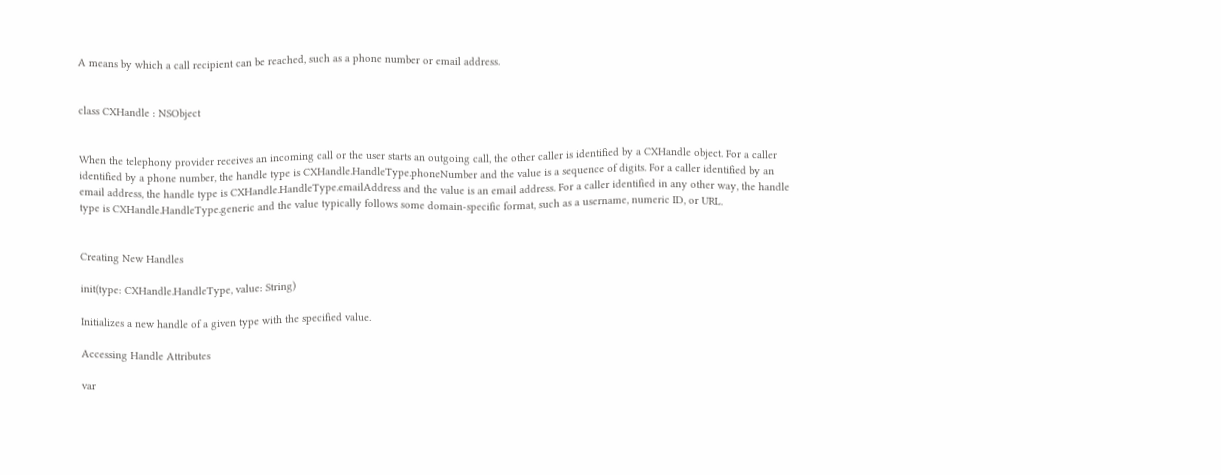A means by which a call recipient can be reached, such as a phone number or email address.


class CXHandle : NSObject


When the telephony provider receives an incoming call or the user starts an outgoing call, the other caller is identified by a CXHandle object. For a caller identified by a phone number, the handle type is CXHandle.HandleType.phoneNumber and the value is a sequence of digits. For a caller identified by an email address, the handle type is CXHandle.HandleType.emailAddress and the value is an email address. For a caller identified in any other way, the handle type is CXHandle.HandleType.generic and the value typically follows some domain-specific format, such as a username, numeric ID, or URL.


Creating New Handles

init(type: CXHandle.HandleType, value: String)

Initializes a new handle of a given type with the specified value.

Accessing Handle Attributes

var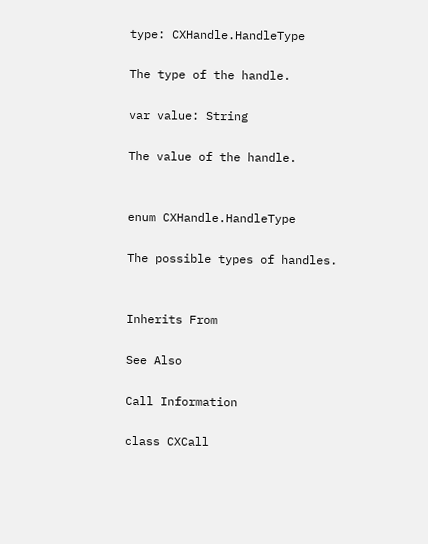type: CXHandle.HandleType

The type of the handle.

var value: String

The value of the handle.


enum CXHandle.HandleType

The possible types of handles.


Inherits From

See Also

Call Information

class CXCall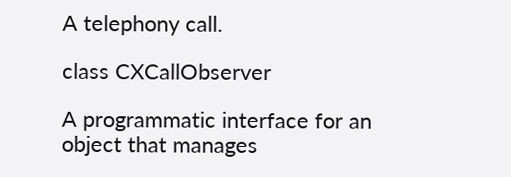A telephony call.

class CXCallObserver

A programmatic interface for an object that manages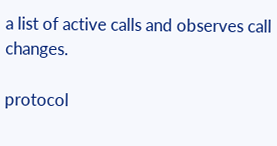a list of active calls and observes call changes.

protocol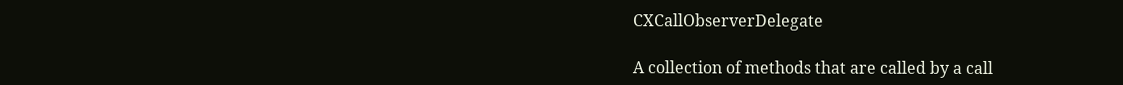CXCallObserverDelegate

A collection of methods that are called by a call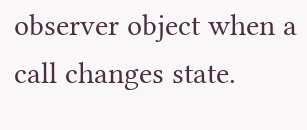observer object when a call changes state.